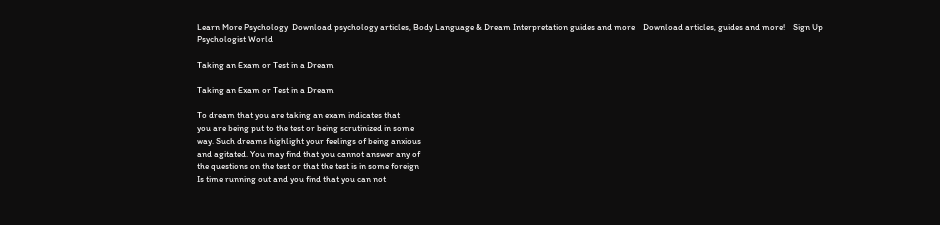Learn More Psychology  Download psychology articles, Body Language & Dream Interpretation guides and more    Download articles, guides and more!    Sign Up
Psychologist World

Taking an Exam or Test in a Dream

Taking an Exam or Test in a Dream

To dream that you are taking an exam indicates that
you are being put to the test or being scrutinized in some
way. Such dreams highlight your feelings of being anxious
and agitated. You may find that you cannot answer any of
the questions on the test or that the test is in some foreign
Is time running out and you find that you can not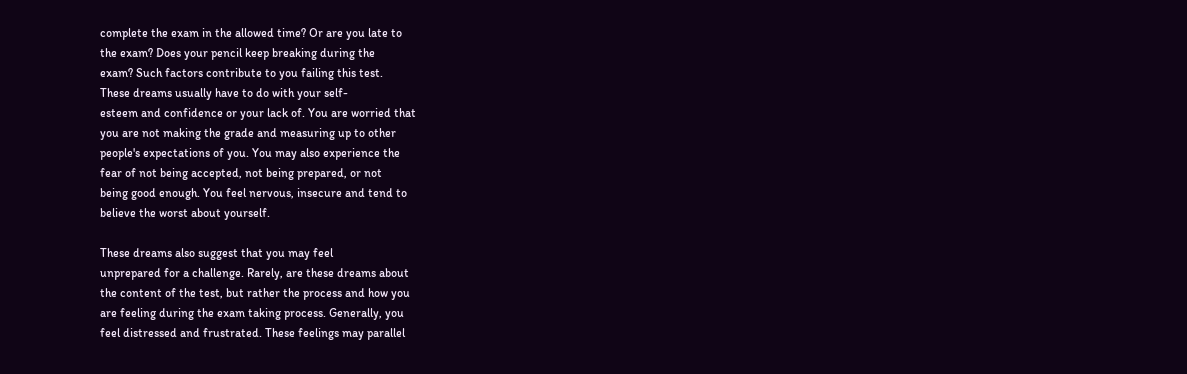complete the exam in the allowed time? Or are you late to
the exam? Does your pencil keep breaking during the
exam? Such factors contribute to you failing this test.
These dreams usually have to do with your self-
esteem and confidence or your lack of. You are worried that
you are not making the grade and measuring up to other
people's expectations of you. You may also experience the
fear of not being accepted, not being prepared, or not
being good enough. You feel nervous, insecure and tend to
believe the worst about yourself.

These dreams also suggest that you may feel
unprepared for a challenge. Rarely, are these dreams about
the content of the test, but rather the process and how you
are feeling during the exam taking process. Generally, you
feel distressed and frustrated. These feelings may parallel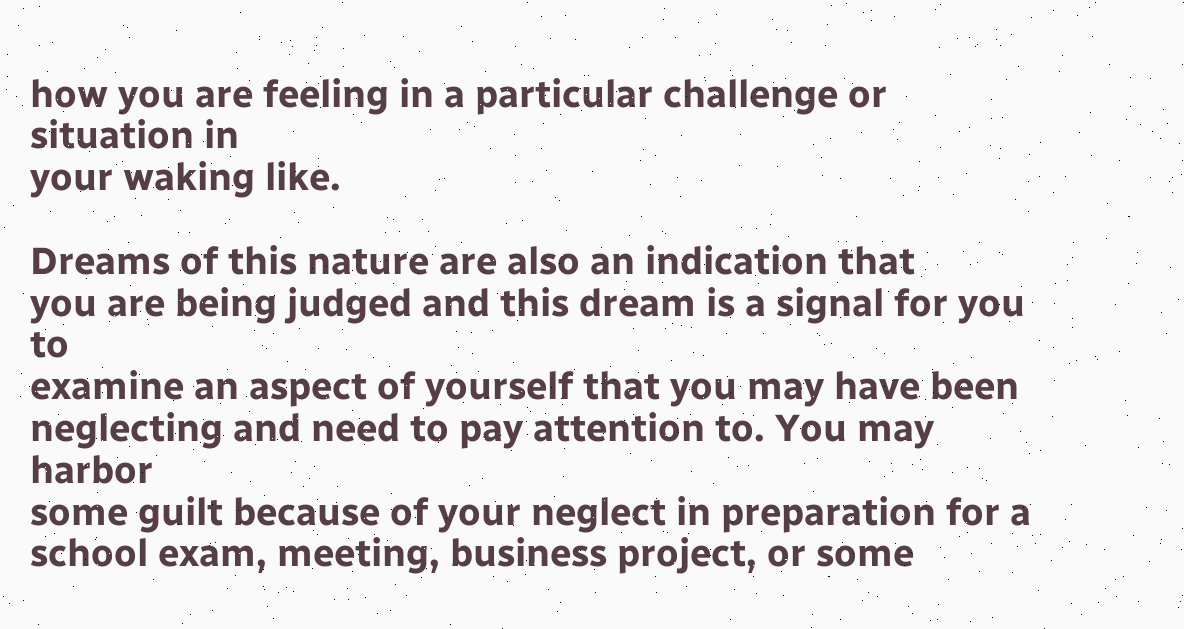how you are feeling in a particular challenge or situation in
your waking like.

Dreams of this nature are also an indication that
you are being judged and this dream is a signal for you to
examine an aspect of yourself that you may have been
neglecting and need to pay attention to. You may harbor
some guilt because of your neglect in preparation for a
school exam, meeting, business project, or some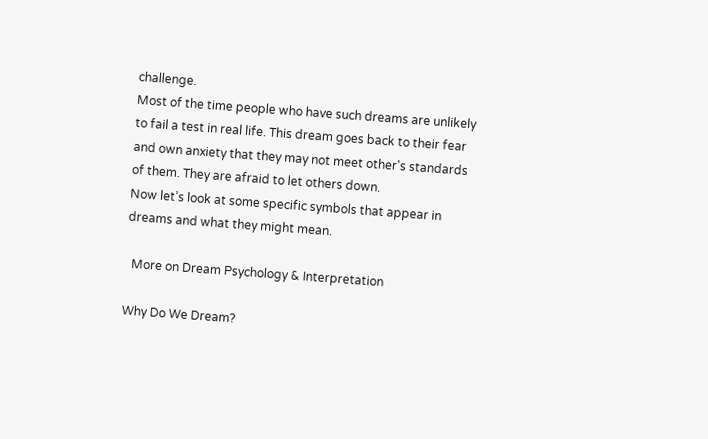challenge.
Most of the time people who have such dreams are unlikely
to fail a test in real life. This dream goes back to their fear
and own anxiety that they may not meet other's standards
of them. They are afraid to let others down.
Now let’s look at some specific symbols that appear in
dreams and what they might mean.

  More on Dream Psychology & Interpretation

Why Do We Dream?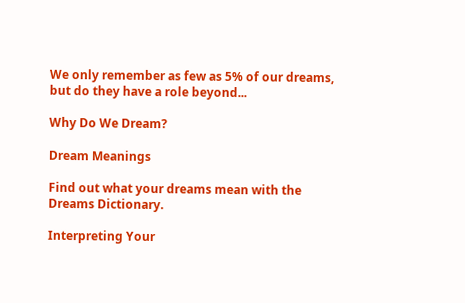We only remember as few as 5% of our dreams, but do they have a role beyond...

Why Do We Dream?

Dream Meanings

Find out what your dreams mean with the Dreams Dictionary.

Interpreting Your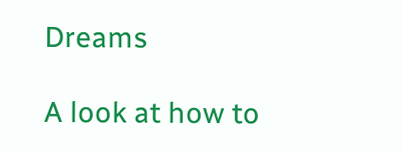Dreams

A look at how to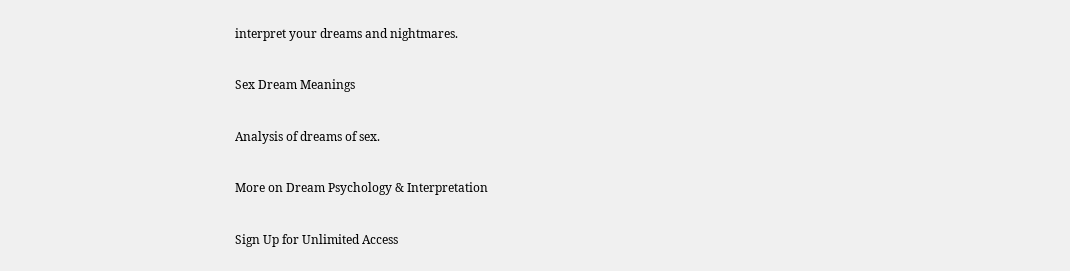interpret your dreams and nightmares.

Sex Dream Meanings

Analysis of dreams of sex.

More on Dream Psychology & Interpretation

Sign Up for Unlimited Access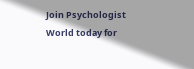Join Psychologist World today for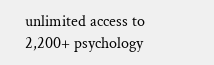unlimited access to 2,200+ psychology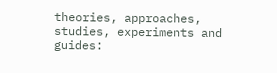theories, approaches, studies, experiments and guides: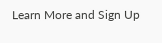Learn More and Sign Up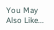You May Also Like...